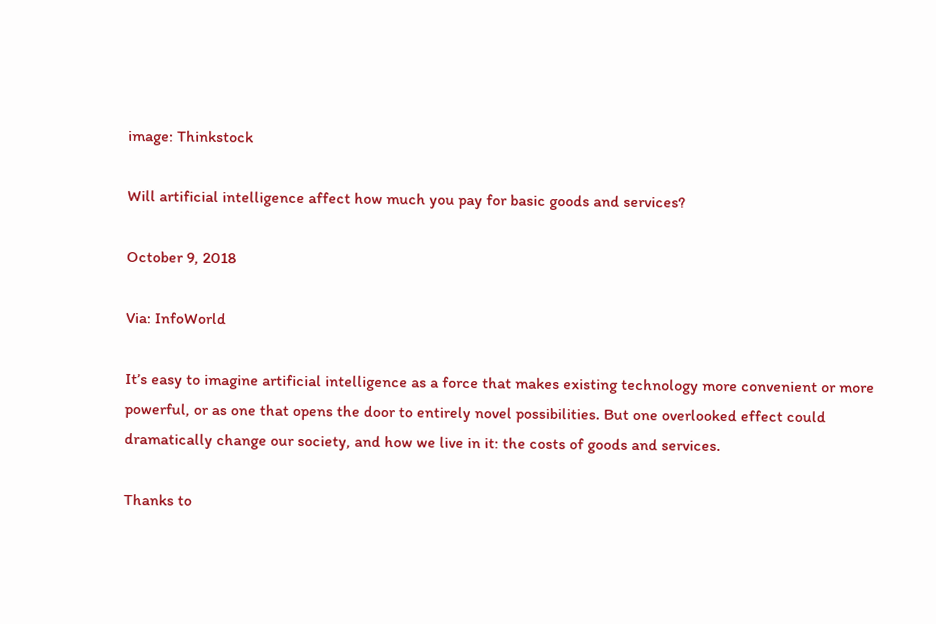image: Thinkstock

Will artificial intelligence affect how much you pay for basic goods and services?

October 9, 2018

Via: InfoWorld

It’s easy to imagine artificial intelligence as a force that makes existing technology more convenient or more powerful, or as one that opens the door to entirely novel possibilities. But one overlooked effect could dramatically change our society, and how we live in it: the costs of goods and services.

Thanks to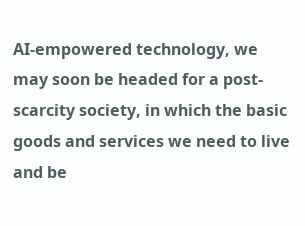AI-empowered technology, we may soon be headed for a post-scarcity society, in which the basic goods and services we need to live and be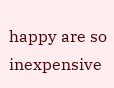happy are so inexpensive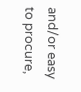and/or easy to procure,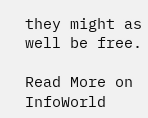they might as well be free.

Read More on InfoWorld